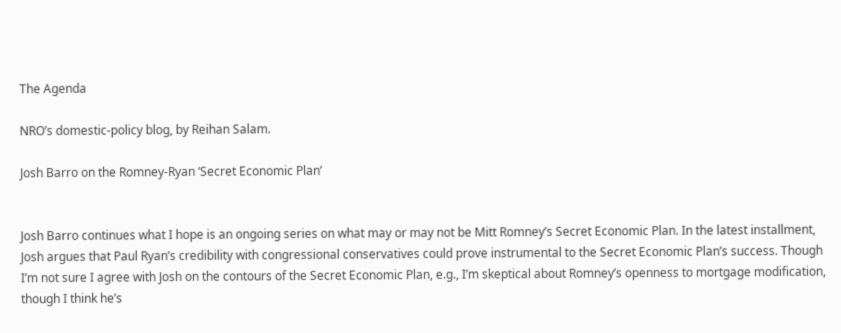The Agenda

NRO’s domestic-policy blog, by Reihan Salam.

Josh Barro on the Romney-Ryan ‘Secret Economic Plan’


Josh Barro continues what I hope is an ongoing series on what may or may not be Mitt Romney’s Secret Economic Plan. In the latest installment, Josh argues that Paul Ryan’s credibility with congressional conservatives could prove instrumental to the Secret Economic Plan’s success. Though I’m not sure I agree with Josh on the contours of the Secret Economic Plan, e.g., I’m skeptical about Romney’s openness to mortgage modification, though I think he’s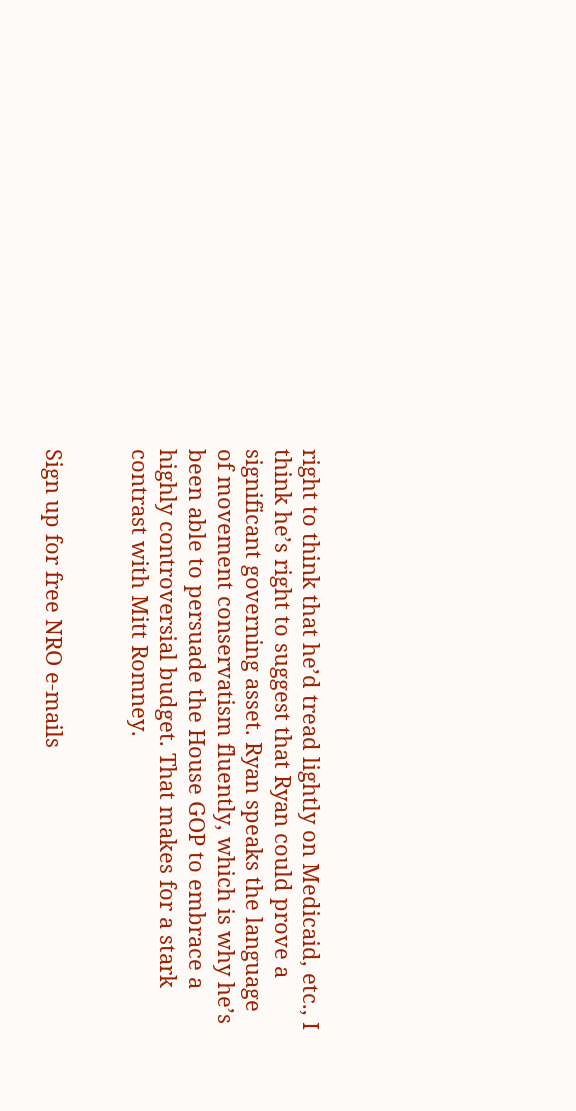right to think that he’d tread lightly on Medicaid, etc., I think he’s right to suggest that Ryan could prove a significant governing asset. Ryan speaks the language of movement conservatism fluently, which is why he’s been able to persuade the House GOP to embrace a highly controversial budget. That makes for a stark contrast with Mitt Romney.


Sign up for free NRO e-mails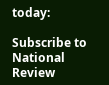today:

Subscribe to National Review